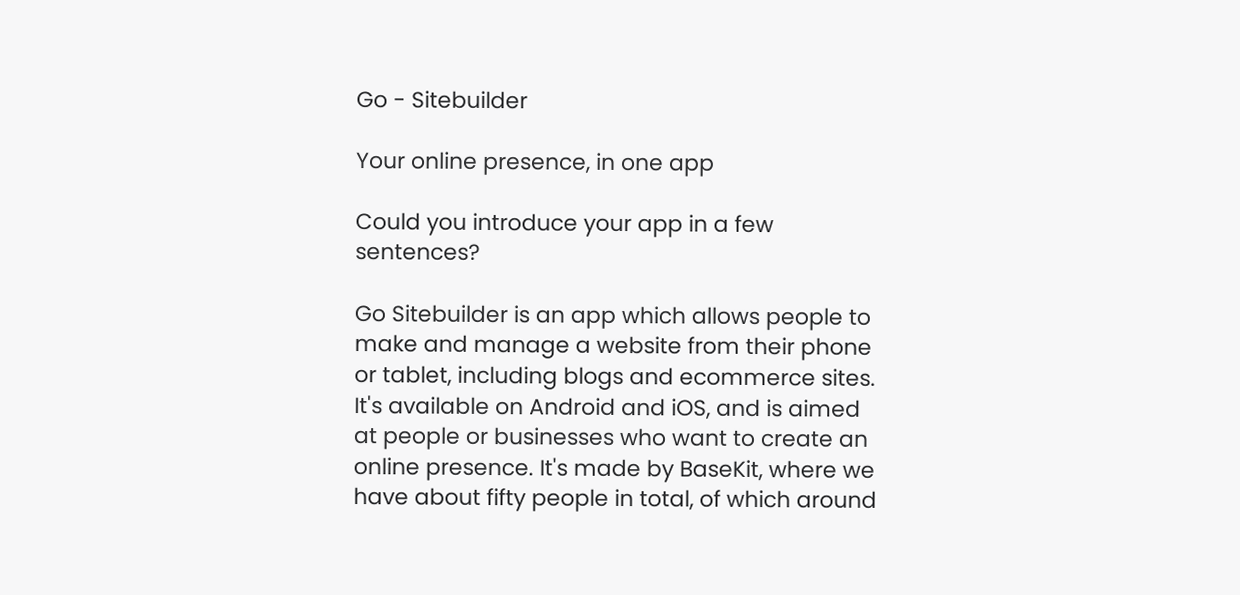Go - Sitebuilder

Your online presence, in one app

Could you introduce your app in a few sentences?

Go Sitebuilder is an app which allows people to make and manage a website from their phone or tablet, including blogs and ecommerce sites. It's available on Android and iOS, and is aimed at people or businesses who want to create an online presence. It's made by BaseKit, where we have about fifty people in total, of which around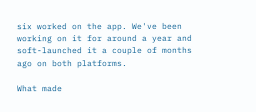six worked on the app. We've been working on it for around a year and soft-launched it a couple of months ago on both platforms.

What made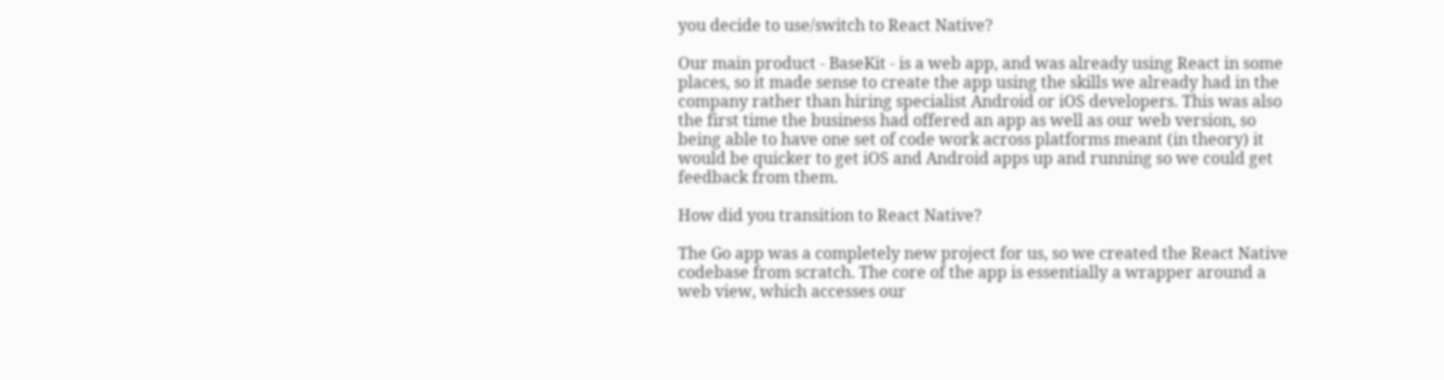you decide to use/switch to React Native?

Our main product - BaseKit - is a web app, and was already using React in some places, so it made sense to create the app using the skills we already had in the company rather than hiring specialist Android or iOS developers. This was also the first time the business had offered an app as well as our web version, so being able to have one set of code work across platforms meant (in theory) it would be quicker to get iOS and Android apps up and running so we could get feedback from them.

How did you transition to React Native?

The Go app was a completely new project for us, so we created the React Native codebase from scratch. The core of the app is essentially a wrapper around a web view, which accesses our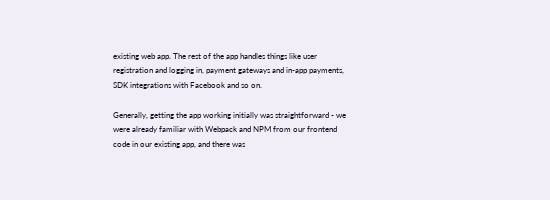existing web app. The rest of the app handles things like user registration and logging in, payment gateways and in-app payments, SDK integrations with Facebook and so on.

Generally, getting the app working initially was straightforward - we were already familiar with Webpack and NPM from our frontend code in our existing app, and there was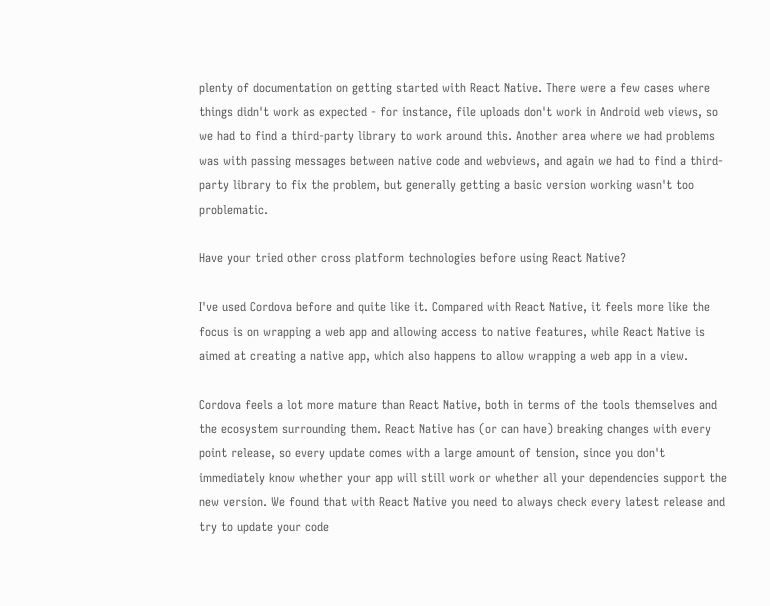plenty of documentation on getting started with React Native. There were a few cases where things didn't work as expected - for instance, file uploads don't work in Android web views, so we had to find a third-party library to work around this. Another area where we had problems was with passing messages between native code and webviews, and again we had to find a third-party library to fix the problem, but generally getting a basic version working wasn't too problematic.

Have your tried other cross platform technologies before using React Native?

I've used Cordova before and quite like it. Compared with React Native, it feels more like the focus is on wrapping a web app and allowing access to native features, while React Native is aimed at creating a native app, which also happens to allow wrapping a web app in a view.

Cordova feels a lot more mature than React Native, both in terms of the tools themselves and the ecosystem surrounding them. React Native has (or can have) breaking changes with every point release, so every update comes with a large amount of tension, since you don't immediately know whether your app will still work or whether all your dependencies support the new version. We found that with React Native you need to always check every latest release and try to update your code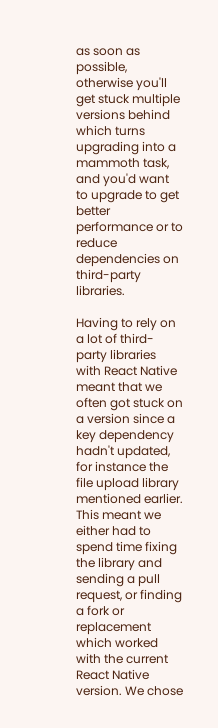as soon as possible, otherwise you'll get stuck multiple versions behind which turns upgrading into a mammoth task, and you'd want to upgrade to get better performance or to reduce dependencies on third-party libraries.

Having to rely on a lot of third-party libraries with React Native meant that we often got stuck on a version since a key dependency hadn't updated, for instance the file upload library mentioned earlier. This meant we either had to spend time fixing the library and sending a pull request, or finding a fork or replacement which worked with the current React Native version. We chose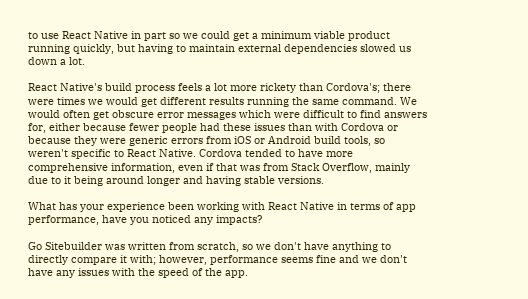to use React Native in part so we could get a minimum viable product running quickly, but having to maintain external dependencies slowed us down a lot.

React Native's build process feels a lot more rickety than Cordova's; there were times we would get different results running the same command. We would often get obscure error messages which were difficult to find answers for, either because fewer people had these issues than with Cordova or because they were generic errors from iOS or Android build tools, so weren't specific to React Native. Cordova tended to have more comprehensive information, even if that was from Stack Overflow, mainly due to it being around longer and having stable versions.

What has your experience been working with React Native in terms of app performance, have you noticed any impacts?

Go Sitebuilder was written from scratch, so we don't have anything to directly compare it with; however, performance seems fine and we don't have any issues with the speed of the app.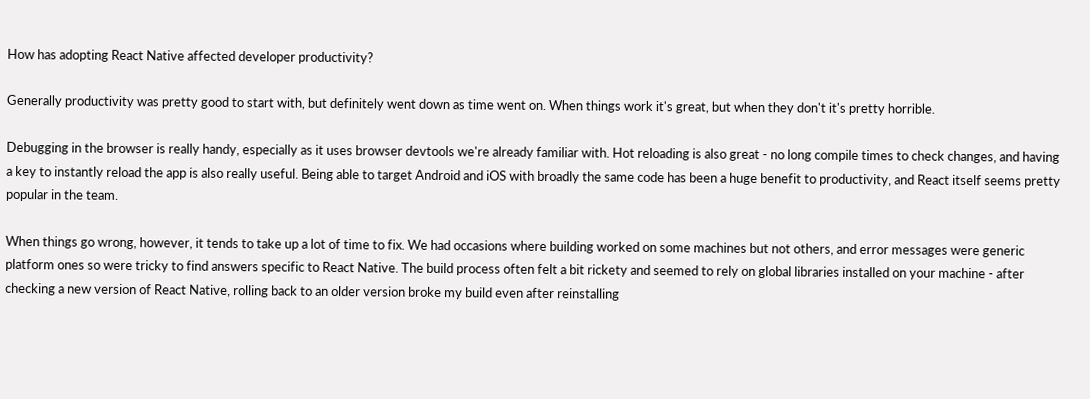How has adopting React Native affected developer productivity?

Generally productivity was pretty good to start with, but definitely went down as time went on. When things work it's great, but when they don't it's pretty horrible.

Debugging in the browser is really handy, especially as it uses browser devtools we're already familiar with. Hot reloading is also great - no long compile times to check changes, and having a key to instantly reload the app is also really useful. Being able to target Android and iOS with broadly the same code has been a huge benefit to productivity, and React itself seems pretty popular in the team.

When things go wrong, however, it tends to take up a lot of time to fix. We had occasions where building worked on some machines but not others, and error messages were generic platform ones so were tricky to find answers specific to React Native. The build process often felt a bit rickety and seemed to rely on global libraries installed on your machine - after checking a new version of React Native, rolling back to an older version broke my build even after reinstalling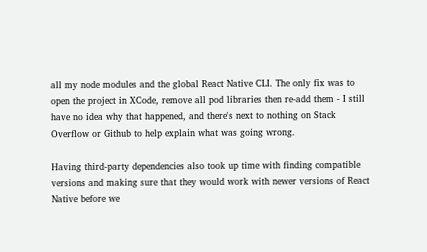all my node modules and the global React Native CLI. The only fix was to open the project in XCode, remove all pod libraries then re-add them - I still have no idea why that happened, and there's next to nothing on Stack Overflow or Github to help explain what was going wrong.

Having third-party dependencies also took up time with finding compatible versions and making sure that they would work with newer versions of React Native before we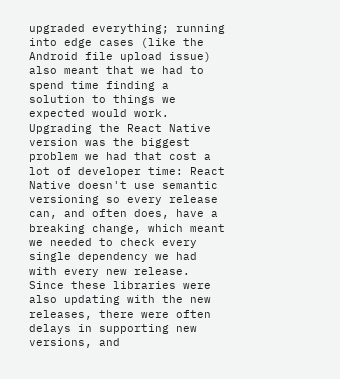upgraded everything; running into edge cases (like the Android file upload issue) also meant that we had to spend time finding a solution to things we expected would work. Upgrading the React Native version was the biggest problem we had that cost a lot of developer time: React Native doesn't use semantic versioning so every release can, and often does, have a breaking change, which meant we needed to check every single dependency we had with every new release. Since these libraries were also updating with the new releases, there were often delays in supporting new versions, and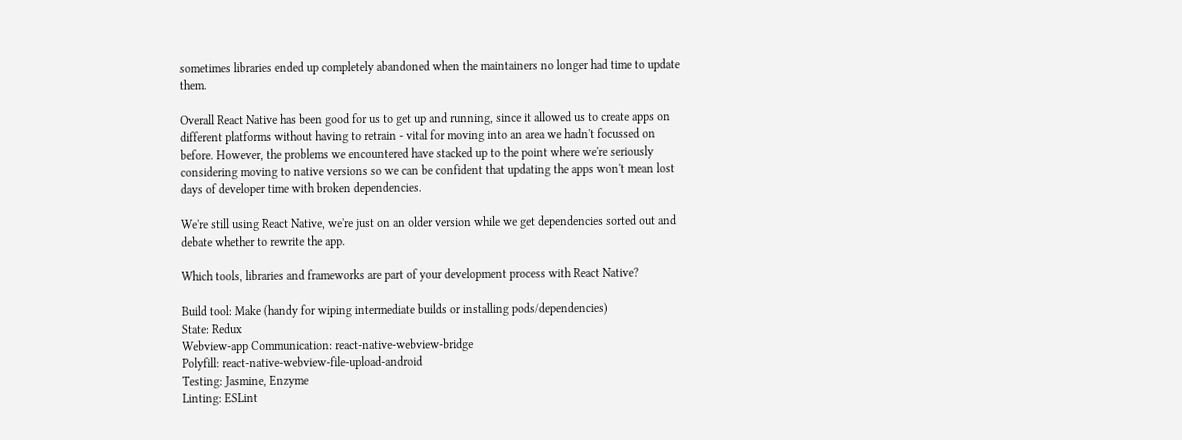sometimes libraries ended up completely abandoned when the maintainers no longer had time to update them.

Overall React Native has been good for us to get up and running, since it allowed us to create apps on different platforms without having to retrain - vital for moving into an area we hadn't focussed on before. However, the problems we encountered have stacked up to the point where we're seriously considering moving to native versions so we can be confident that updating the apps won't mean lost days of developer time with broken dependencies.

We're still using React Native, we're just on an older version while we get dependencies sorted out and debate whether to rewrite the app.

Which tools, libraries and frameworks are part of your development process with React Native?

Build tool: Make (handy for wiping intermediate builds or installing pods/dependencies)
State: Redux
Webview-app Communication: react-native-webview-bridge
Polyfill: react-native-webview-file-upload-android
Testing: Jasmine, Enzyme
Linting: ESLint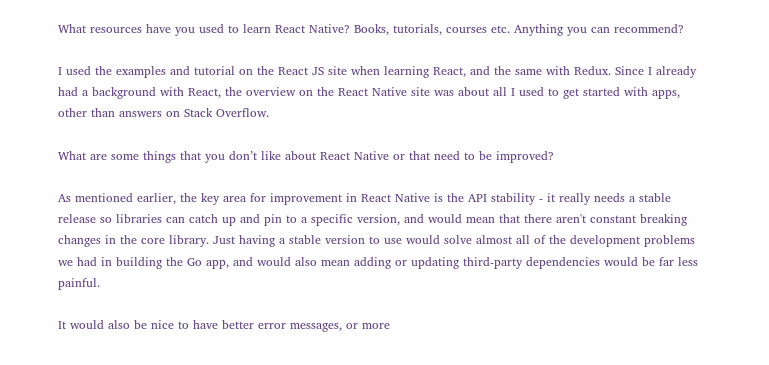What resources have you used to learn React Native? Books, tutorials, courses etc. Anything you can recommend?

I used the examples and tutorial on the React JS site when learning React, and the same with Redux. Since I already had a background with React, the overview on the React Native site was about all I used to get started with apps, other than answers on Stack Overflow.

What are some things that you don’t like about React Native or that need to be improved?

As mentioned earlier, the key area for improvement in React Native is the API stability - it really needs a stable release so libraries can catch up and pin to a specific version, and would mean that there aren't constant breaking changes in the core library. Just having a stable version to use would solve almost all of the development problems we had in building the Go app, and would also mean adding or updating third-party dependencies would be far less painful.

It would also be nice to have better error messages, or more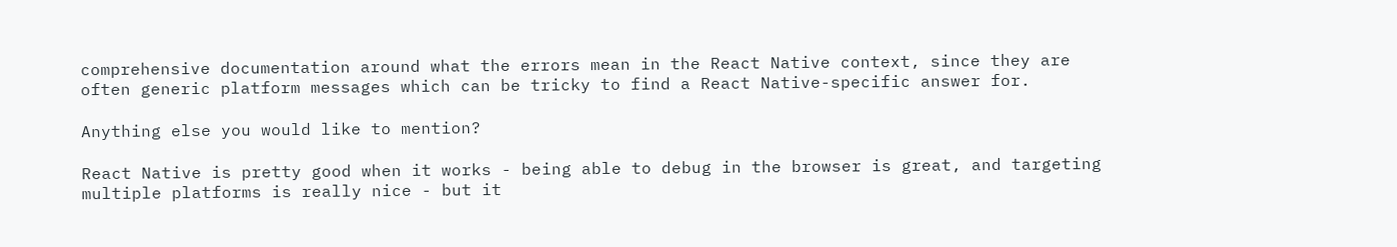comprehensive documentation around what the errors mean in the React Native context, since they are often generic platform messages which can be tricky to find a React Native-specific answer for.

Anything else you would like to mention?

React Native is pretty good when it works - being able to debug in the browser is great, and targeting multiple platforms is really nice - but it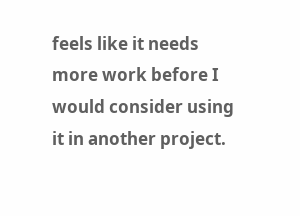feels like it needs more work before I would consider using it in another project.